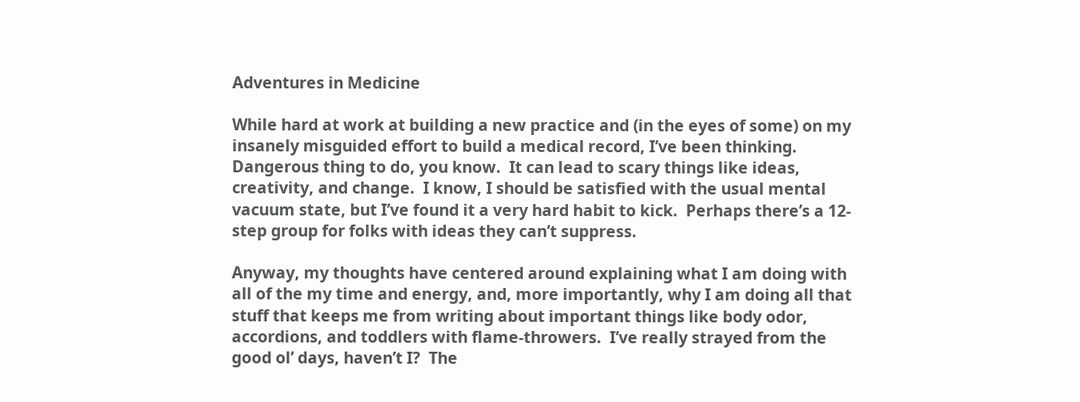Adventures in Medicine

While hard at work at building a new practice and (in the eyes of some) on my insanely misguided effort to build a medical record, I’ve been thinking.  Dangerous thing to do, you know.  It can lead to scary things like ideas, creativity, and change.  I know, I should be satisfied with the usual mental vacuum state, but I’ve found it a very hard habit to kick.  Perhaps there’s a 12-step group for folks with ideas they can’t suppress.

Anyway, my thoughts have centered around explaining what I am doing with all of the my time and energy, and, more importantly, why I am doing all that stuff that keeps me from writing about important things like body odor, accordions, and toddlers with flame-throwers.  I’ve really strayed from the good ol’ days, haven’t I?  The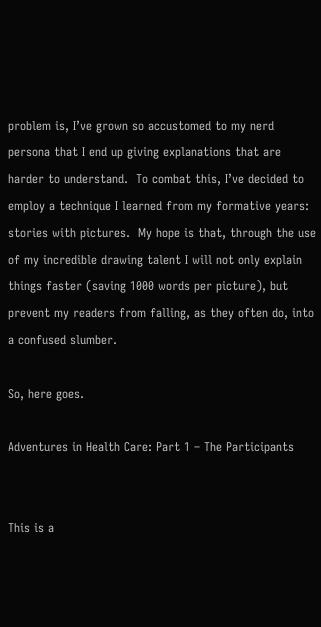problem is, I’ve grown so accustomed to my nerd persona that I end up giving explanations that are harder to understand.  To combat this, I’ve decided to employ a technique I learned from my formative years: stories with pictures.  My hope is that, through the use of my incredible drawing talent I will not only explain things faster (saving 1000 words per picture), but prevent my readers from falling, as they often do, into a confused slumber.

So, here goes.

Adventures in Health Care: Part 1 – The Participants


This is a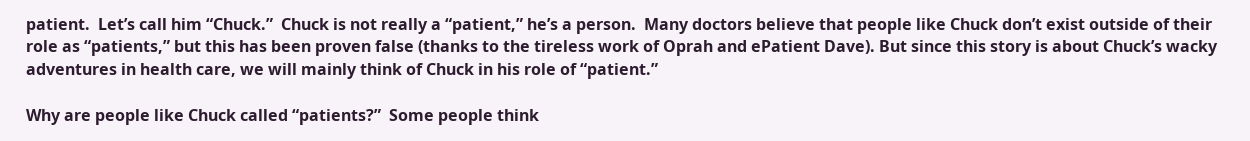patient.  Let’s call him “Chuck.”  Chuck is not really a “patient,” he’s a person.  Many doctors believe that people like Chuck don’t exist outside of their role as “patients,” but this has been proven false (thanks to the tireless work of Oprah and ePatient Dave). But since this story is about Chuck’s wacky adventures in health care, we will mainly think of Chuck in his role of “patient.”

Why are people like Chuck called “patients?”  Some people think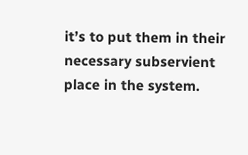it’s to put them in their necessary subservient place in the system.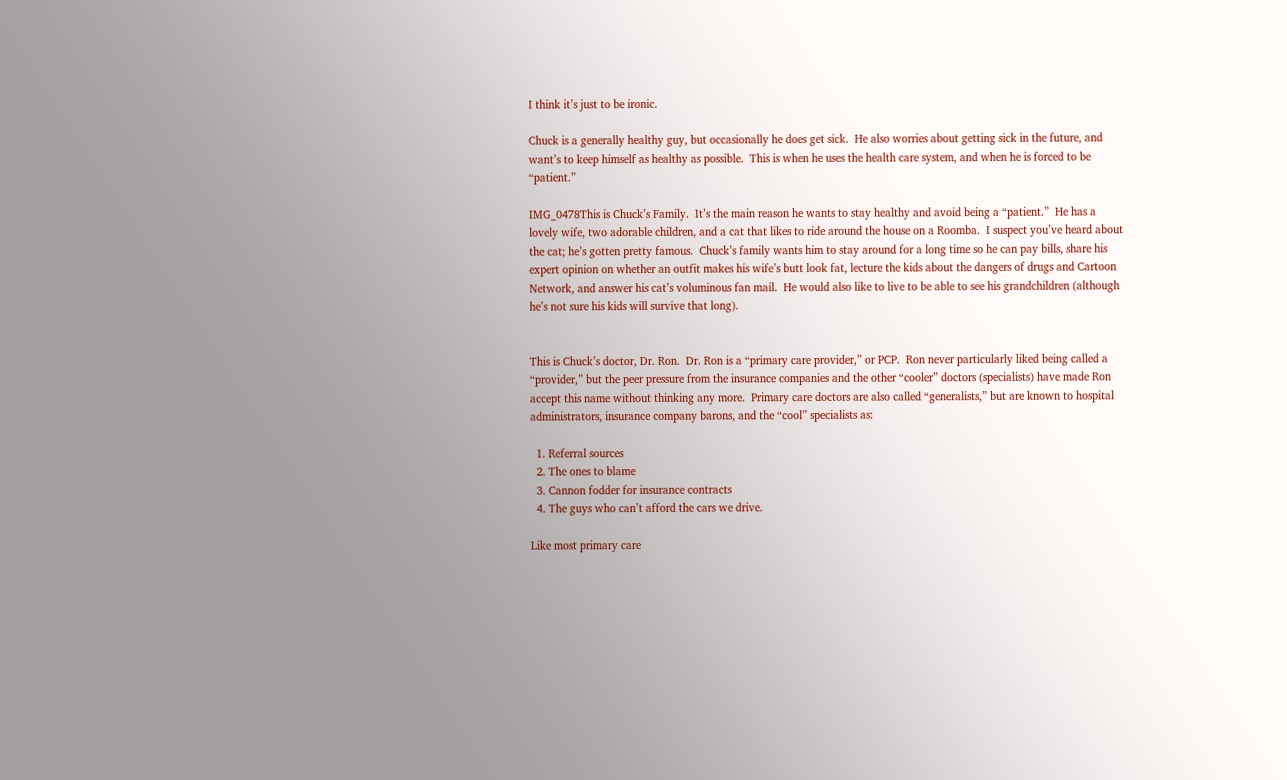I think it’s just to be ironic.

Chuck is a generally healthy guy, but occasionally he does get sick.  He also worries about getting sick in the future, and want’s to keep himself as healthy as possible.  This is when he uses the health care system, and when he is forced to be “patient.”

IMG_0478This is Chuck’s Family.  It’s the main reason he wants to stay healthy and avoid being a “patient.”  He has a lovely wife, two adorable children, and a cat that likes to ride around the house on a Roomba.  I suspect you’ve heard about the cat; he’s gotten pretty famous.  Chuck’s family wants him to stay around for a long time so he can pay bills, share his expert opinion on whether an outfit makes his wife’s butt look fat, lecture the kids about the dangers of drugs and Cartoon Network, and answer his cat’s voluminous fan mail.  He would also like to live to be able to see his grandchildren (although he’s not sure his kids will survive that long).


This is Chuck’s doctor, Dr. Ron.  Dr. Ron is a “primary care provider,” or PCP.  Ron never particularly liked being called a “provider,” but the peer pressure from the insurance companies and the other “cooler” doctors (specialists) have made Ron accept this name without thinking any more.  Primary care doctors are also called “generalists,” but are known to hospital administrators, insurance company barons, and the “cool” specialists as:

  1. Referral sources
  2. The ones to blame
  3. Cannon fodder for insurance contracts
  4. The guys who can’t afford the cars we drive.

Like most primary care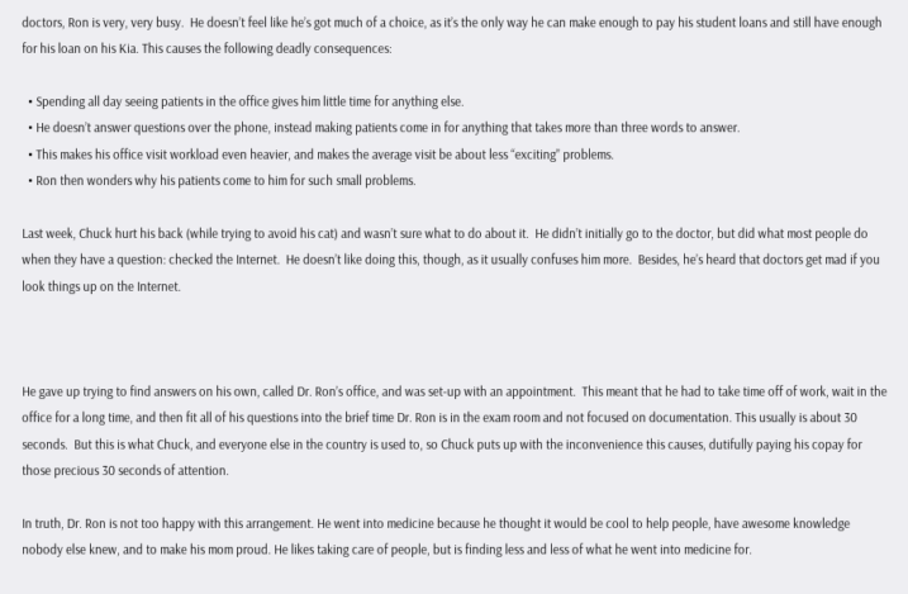doctors, Ron is very, very busy.  He doesn’t feel like he’s got much of a choice, as it’s the only way he can make enough to pay his student loans and still have enough for his loan on his Kia. This causes the following deadly consequences:

  • Spending all day seeing patients in the office gives him little time for anything else.
  • He doesn’t answer questions over the phone, instead making patients come in for anything that takes more than three words to answer.
  • This makes his office visit workload even heavier, and makes the average visit be about less “exciting” problems.
  • Ron then wonders why his patients come to him for such small problems.

Last week, Chuck hurt his back (while trying to avoid his cat) and wasn’t sure what to do about it.  He didn’t initially go to the doctor, but did what most people do when they have a question: checked the Internet.  He doesn’t like doing this, though, as it usually confuses him more.  Besides, he’s heard that doctors get mad if you look things up on the Internet.



He gave up trying to find answers on his own, called Dr. Ron’s office, and was set-up with an appointment.  This meant that he had to take time off of work, wait in the office for a long time, and then fit all of his questions into the brief time Dr. Ron is in the exam room and not focused on documentation. This usually is about 30 seconds.  But this is what Chuck, and everyone else in the country is used to, so Chuck puts up with the inconvenience this causes, dutifully paying his copay for those precious 30 seconds of attention.

In truth, Dr. Ron is not too happy with this arrangement. He went into medicine because he thought it would be cool to help people, have awesome knowledge nobody else knew, and to make his mom proud. He likes taking care of people, but is finding less and less of what he went into medicine for.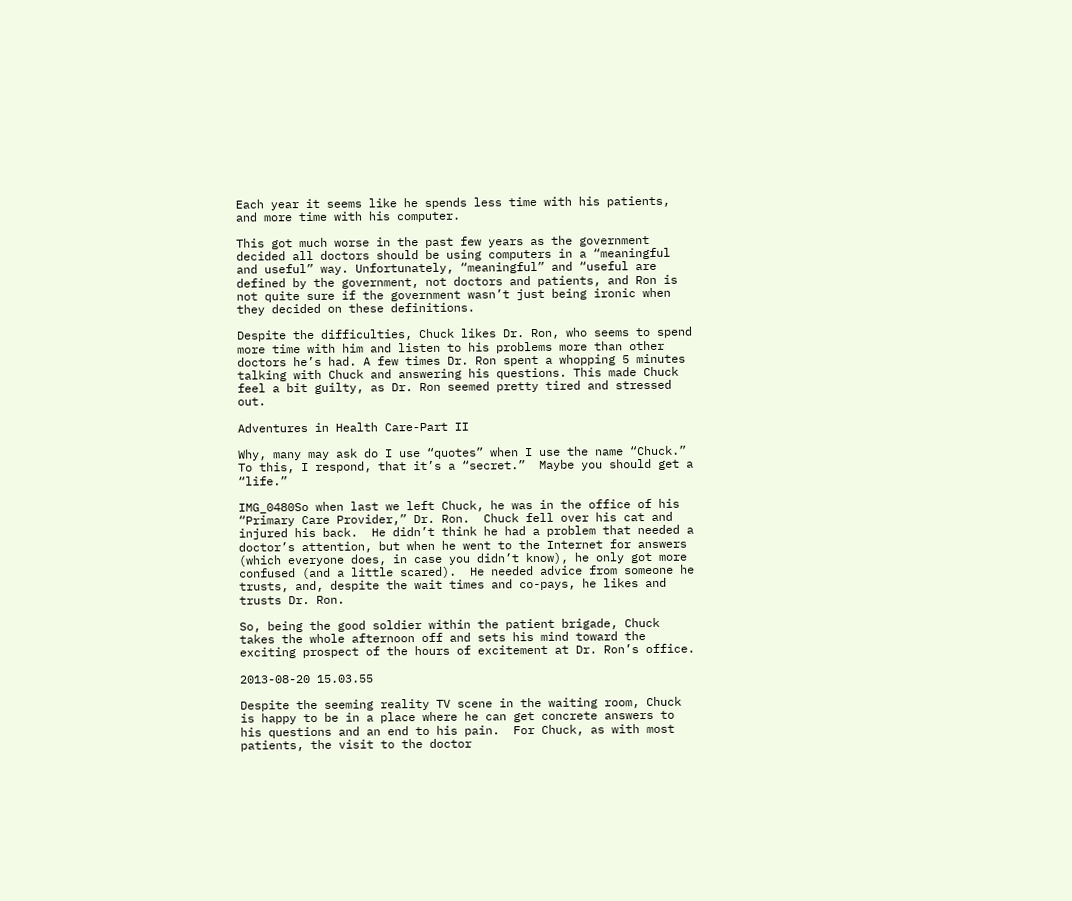Each year it seems like he spends less time with his patients, and more time with his computer.

This got much worse in the past few years as the government decided all doctors should be using computers in a “meaningful and useful” way. Unfortunately, “meaningful” and “useful are defined by the government, not doctors and patients, and Ron is not quite sure if the government wasn’t just being ironic when they decided on these definitions.

Despite the difficulties, Chuck likes Dr. Ron, who seems to spend more time with him and listen to his problems more than other doctors he’s had. A few times Dr. Ron spent a whopping 5 minutes talking with Chuck and answering his questions. This made Chuck feel a bit guilty, as Dr. Ron seemed pretty tired and stressed out.

Adventures in Health Care-Part II

Why, many may ask do I use “quotes” when I use the name “Chuck.”  To this, I respond, that it’s a “secret.”  Maybe you should get a “life.”

IMG_0480So when last we left Chuck, he was in the office of his “Primary Care Provider,” Dr. Ron.  Chuck fell over his cat and injured his back.  He didn’t think he had a problem that needed a doctor’s attention, but when he went to the Internet for answers (which everyone does, in case you didn’t know), he only got more confused (and a little scared).  He needed advice from someone he trusts, and, despite the wait times and co-pays, he likes and trusts Dr. Ron.

So, being the good soldier within the patient brigade, Chuck takes the whole afternoon off and sets his mind toward the exciting prospect of the hours of excitement at Dr. Ron’s office.

2013-08-20 15.03.55

Despite the seeming reality TV scene in the waiting room, Chuck is happy to be in a place where he can get concrete answers to his questions and an end to his pain.  For Chuck, as with most patients, the visit to the doctor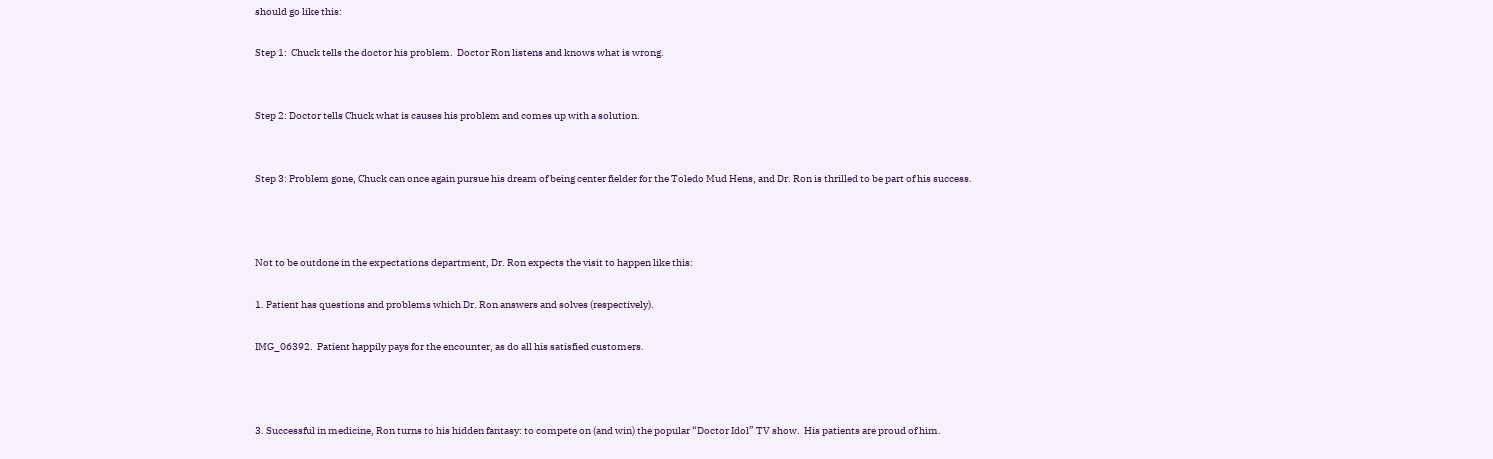should go like this:

Step 1:  Chuck tells the doctor his problem.  Doctor Ron listens and knows what is wrong.


Step 2: Doctor tells Chuck what is causes his problem and comes up with a solution.


Step 3: Problem gone, Chuck can once again pursue his dream of being center fielder for the Toledo Mud Hens, and Dr. Ron is thrilled to be part of his success.



Not to be outdone in the expectations department, Dr. Ron expects the visit to happen like this:

1. Patient has questions and problems which Dr. Ron answers and solves (respectively).

IMG_06392.  Patient happily pays for the encounter, as do all his satisfied customers.



3. Successful in medicine, Ron turns to his hidden fantasy: to compete on (and win) the popular “Doctor Idol” TV show.  His patients are proud of him.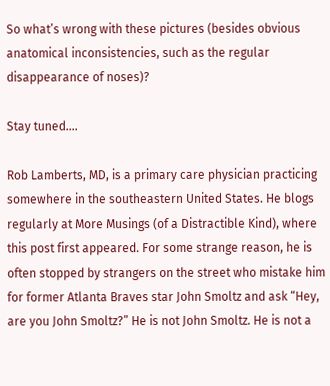So what’s wrong with these pictures (besides obvious anatomical inconsistencies, such as the regular disappearance of noses)?

Stay tuned….

Rob Lamberts, MD, is a primary care physician practicing somewhere in the southeastern United States. He blogs regularly at More Musings (of a Distractible Kind), where this post first appeared. For some strange reason, he is often stopped by strangers on the street who mistake him for former Atlanta Braves star John Smoltz and ask “Hey, are you John Smoltz?” He is not John Smoltz. He is not a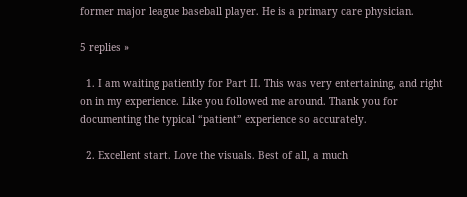former major league baseball player. He is a primary care physician.

5 replies »

  1. I am waiting patiently for Part II. This was very entertaining, and right on in my experience. Like you followed me around. Thank you for documenting the typical “patient” experience so accurately.

  2. Excellent start. Love the visuals. Best of all, a much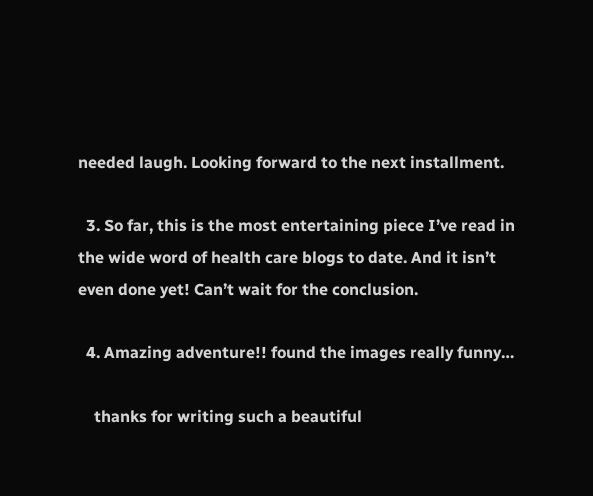needed laugh. Looking forward to the next installment.

  3. So far, this is the most entertaining piece I’ve read in the wide word of health care blogs to date. And it isn’t even done yet! Can’t wait for the conclusion.

  4. Amazing adventure!! found the images really funny…

    thanks for writing such a beautiful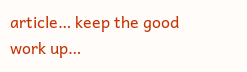article… keep the good work up…